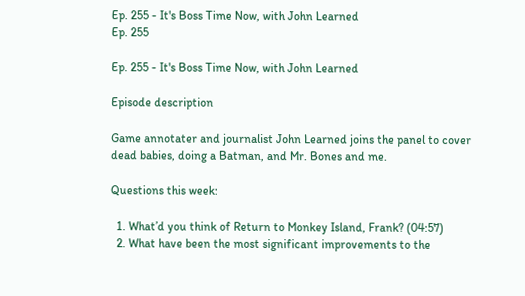Ep. 255 - It's Boss Time Now, with John Learned
Ep. 255

Ep. 255 - It's Boss Time Now, with John Learned

Episode description

Game annotater and journalist John Learned joins the panel to cover dead babies, doing a Batman, and Mr. Bones and me.

Questions this week:

  1. What’d you think of Return to Monkey Island, Frank? (04:57)
  2. What have been the most significant improvements to the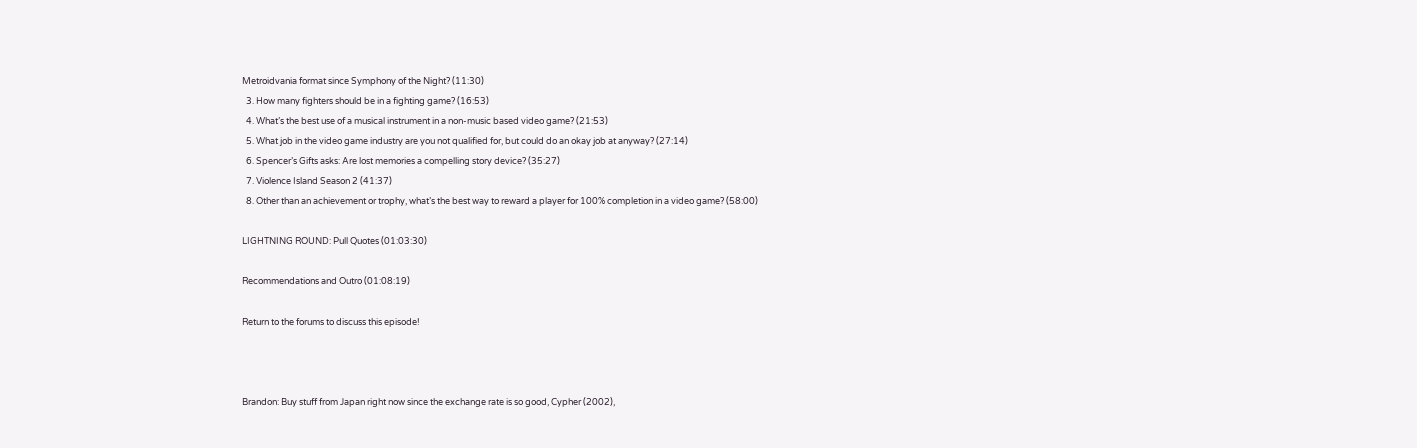Metroidvania format since Symphony of the Night? (11:30)
  3. How many fighters should be in a fighting game? (16:53)
  4. What’s the best use of a musical instrument in a non-music based video game? (21:53)
  5. What job in the video game industry are you not qualified for, but could do an okay job at anyway? (27:14)
  6. Spencer’s Gifts asks: Are lost memories a compelling story device? (35:27)
  7. Violence Island Season 2 (41:37)
  8. Other than an achievement or trophy, what’s the best way to reward a player for 100% completion in a video game? (58:00)

LIGHTNING ROUND: Pull Quotes (01:03:30)

Recommendations and Outro (01:08:19)

Return to the forums to discuss this episode!



Brandon: Buy stuff from Japan right now since the exchange rate is so good, Cypher (2002),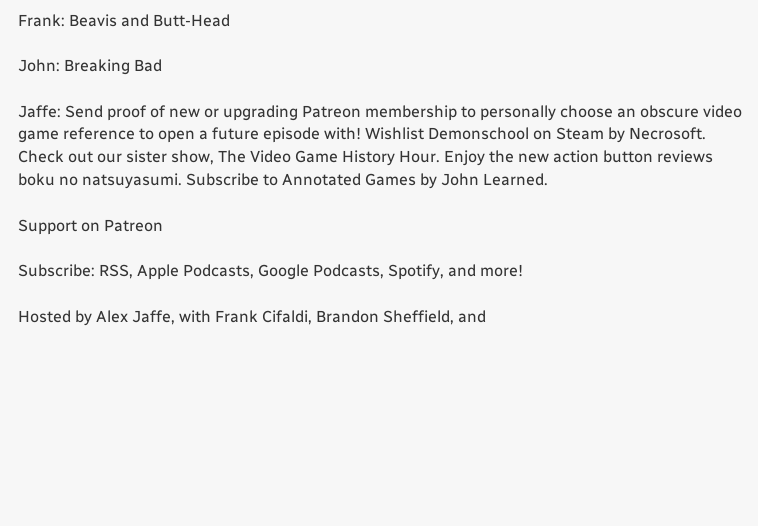Frank: Beavis and Butt-Head

John: Breaking Bad

Jaffe: Send proof of new or upgrading Patreon membership to personally choose an obscure video game reference to open a future episode with! Wishlist Demonschool on Steam by Necrosoft. Check out our sister show, The Video Game History Hour. Enjoy the new action button reviews boku no natsuyasumi. Subscribe to Annotated Games by John Learned.

Support on Patreon

Subscribe: RSS, Apple Podcasts, Google Podcasts, Spotify, and more!

Hosted by Alex Jaffe, with Frank Cifaldi, Brandon Sheffield, and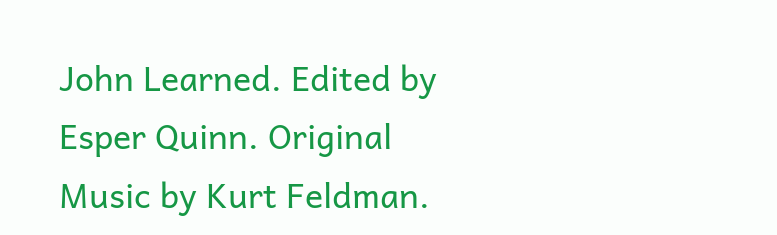John Learned. Edited by Esper Quinn. Original Music by Kurt Feldman.